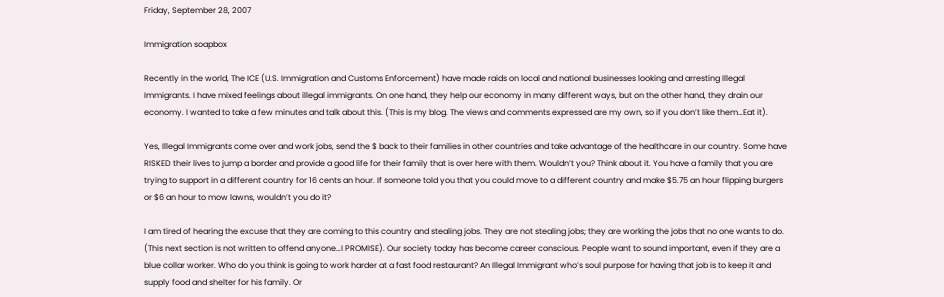Friday, September 28, 2007

Immigration soapbox

Recently in the world, The ICE (U.S. Immigration and Customs Enforcement) have made raids on local and national businesses looking and arresting Illegal Immigrants. I have mixed feelings about illegal immigrants. On one hand, they help our economy in many different ways, but on the other hand, they drain our economy. I wanted to take a few minutes and talk about this. (This is my blog. The views and comments expressed are my own, so if you don’t like them…Eat it).

Yes, Illegal Immigrants come over and work jobs, send the $ back to their families in other countries and take advantage of the healthcare in our country. Some have RISKED their lives to jump a border and provide a good life for their family that is over here with them. Wouldn’t you? Think about it. You have a family that you are trying to support in a different country for 16 cents an hour. If someone told you that you could move to a different country and make $5.75 an hour flipping burgers or $6 an hour to mow lawns, wouldn’t you do it?

I am tired of hearing the excuse that they are coming to this country and stealing jobs. They are not stealing jobs; they are working the jobs that no one wants to do. (This next section is not written to offend anyone…I PROMISE). Our society today has become career conscious. People want to sound important, even if they are a blue collar worker. Who do you think is going to work harder at a fast food restaurant? An Illegal Immigrant who’s soul purpose for having that job is to keep it and supply food and shelter for his family. Or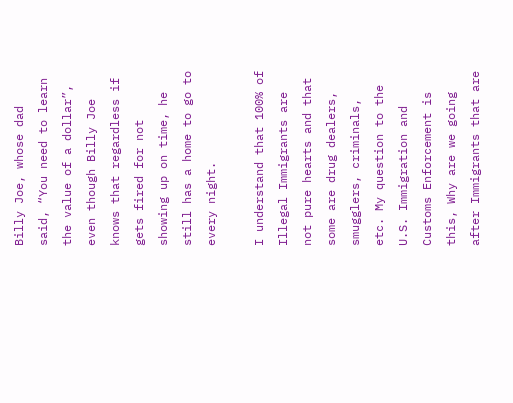Billy Joe, whose dad said, “You need to learn the value of a dollar”, even though Billy Joe knows that regardless if gets fired for not showing up on time, he still has a home to go to every night.

I understand that 100% of Illegal Immigrants are not pure hearts and that some are drug dealers, smugglers, criminals, etc. My question to the U.S. Immigration and Customs Enforcement is this, Why are we going after Immigrants that are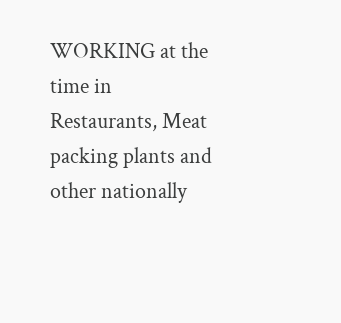WORKING at the time in Restaurants, Meat packing plants and other nationally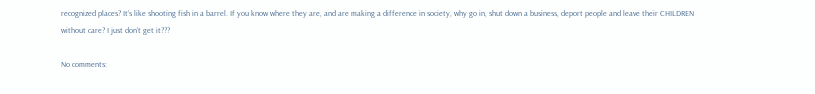recognized places? It’s like shooting fish in a barrel. If you know where they are, and are making a difference in society, why go in, shut down a business, deport people and leave their CHILDREN without care? I just don’t get it???

No comments: